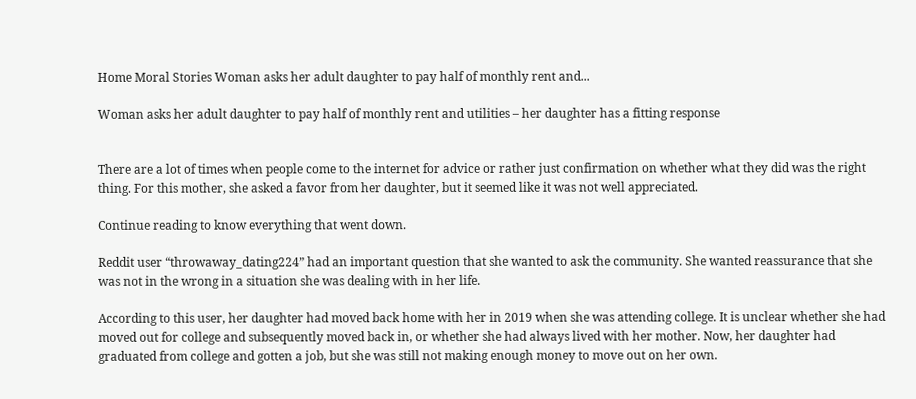Home Moral Stories Woman asks her adult daughter to pay half of monthly rent and...

Woman asks her adult daughter to pay half of monthly rent and utilities – her daughter has a fitting response


There are a lot of times when people come to the internet for advice or rather just confirmation on whether what they did was the right thing. For this mother, she asked a favor from her daughter, but it seemed like it was not well appreciated.

Continue reading to know everything that went down.

Reddit user “throwaway_dating224” had an important question that she wanted to ask the community. She wanted reassurance that she was not in the wrong in a situation she was dealing with in her life.

According to this user, her daughter had moved back home with her in 2019 when she was attending college. It is unclear whether she had moved out for college and subsequently moved back in, or whether she had always lived with her mother. Now, her daughter had graduated from college and gotten a job, but she was still not making enough money to move out on her own.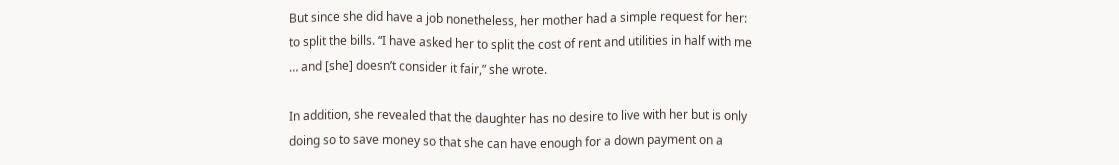But since she did have a job nonetheless, her mother had a simple request for her: to split the bills. “I have asked her to split the cost of rent and utilities in half with me … and [she] doesn’t consider it fair,” she wrote.

In addition, she revealed that the daughter has no desire to live with her but is only doing so to save money so that she can have enough for a down payment on a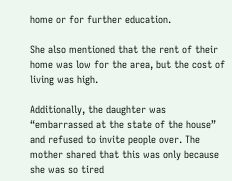home or for further education.

She also mentioned that the rent of their home was low for the area, but the cost of living was high.

Additionally, the daughter was “embarrassed at the state of the house” and refused to invite people over. The mother shared that this was only because she was so tired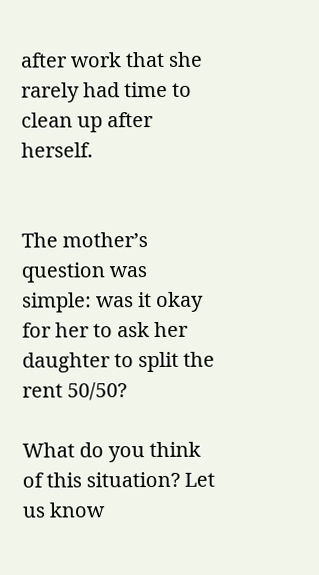after work that she rarely had time to clean up after herself.


The mother’s question was simple: was it okay for her to ask her daughter to split the rent 50/50?

What do you think of this situation? Let us know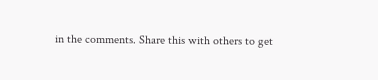in the comments. Share this with others to get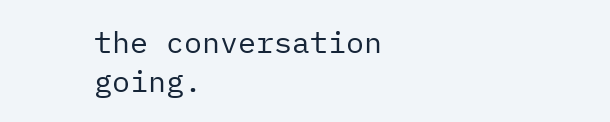the conversation going.